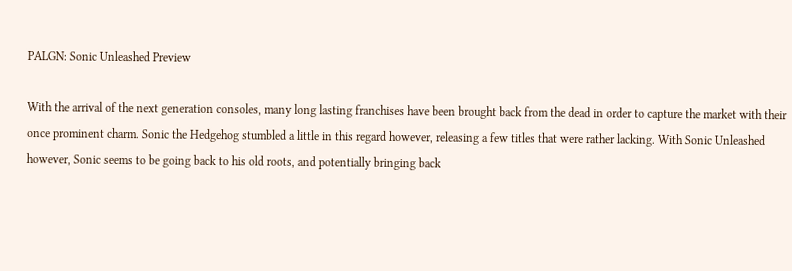PALGN: Sonic Unleashed Preview

With the arrival of the next generation consoles, many long lasting franchises have been brought back from the dead in order to capture the market with their once prominent charm. Sonic the Hedgehog stumbled a little in this regard however, releasing a few titles that were rather lacking. With Sonic Unleashed however, Sonic seems to be going back to his old roots, and potentially bringing back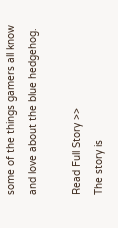some of the things gamers all know and love about the blue hedgehog.

Read Full Story >>
The story is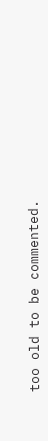too old to be commented.